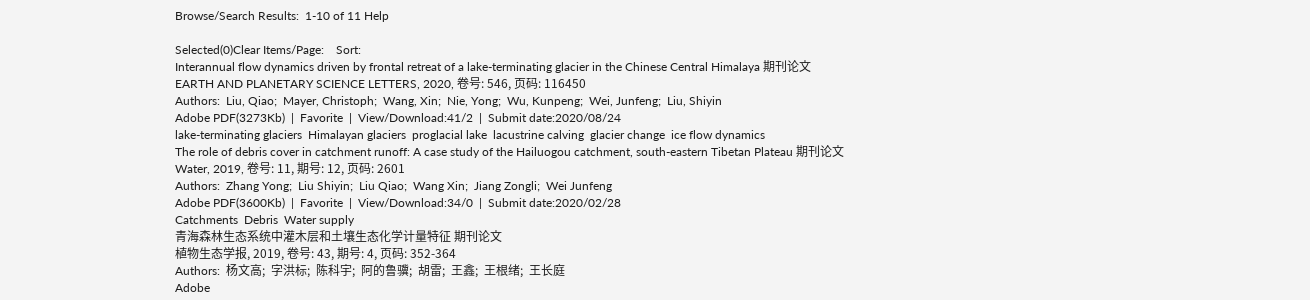Browse/Search Results:  1-10 of 11 Help

Selected(0)Clear Items/Page:    Sort:
Interannual flow dynamics driven by frontal retreat of a lake-terminating glacier in the Chinese Central Himalaya 期刊论文
EARTH AND PLANETARY SCIENCE LETTERS, 2020, 卷号: 546, 页码: 116450
Authors:  Liu, Qiao;  Mayer, Christoph;  Wang, Xin;  Nie, Yong;  Wu, Kunpeng;  Wei, Junfeng;  Liu, Shiyin
Adobe PDF(3273Kb)  |  Favorite  |  View/Download:41/2  |  Submit date:2020/08/24
lake-terminating glaciers  Himalayan glaciers  proglacial lake  lacustrine calving  glacier change  ice flow dynamics
The role of debris cover in catchment runoff: A case study of the Hailuogou catchment, south-eastern Tibetan Plateau 期刊论文
Water, 2019, 卷号: 11, 期号: 12, 页码: 2601
Authors:  Zhang Yong;  Liu Shiyin;  Liu Qiao;  Wang Xin;  Jiang Zongli;  Wei Junfeng
Adobe PDF(3600Kb)  |  Favorite  |  View/Download:34/0  |  Submit date:2020/02/28
Catchments  Debris  Water supply
青海森林生态系统中灌木层和土壤生态化学计量特征 期刊论文
植物生态学报, 2019, 卷号: 43, 期号: 4, 页码: 352-364
Authors:  杨文高;  字洪标;  陈科宇;  阿的鲁骥;  胡雷;  王鑫;  王根绪;  王长庭
Adobe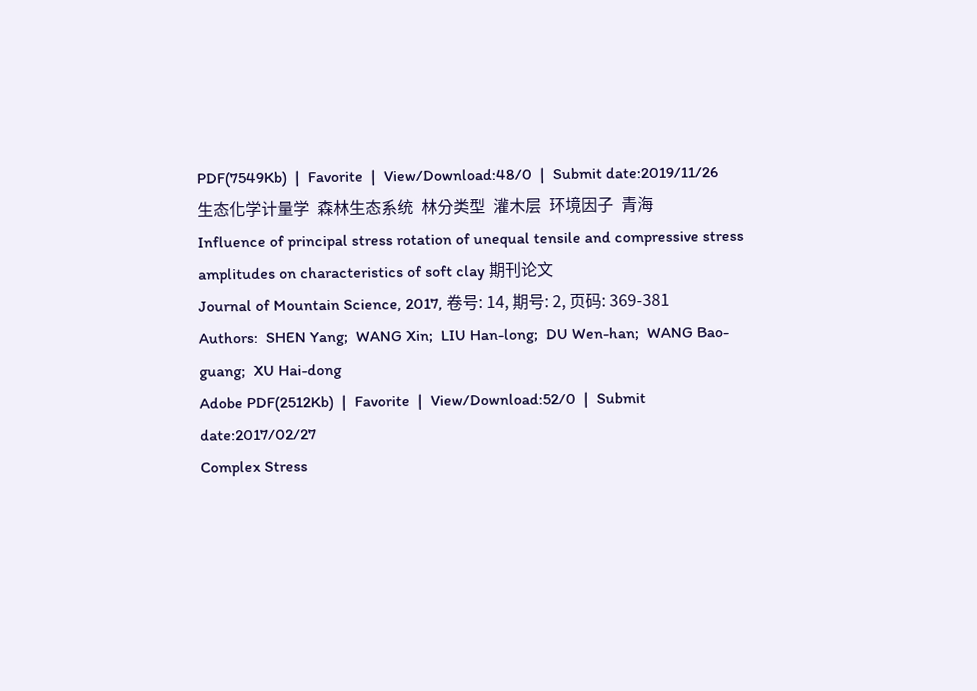PDF(7549Kb)  |  Favorite  |  View/Download:48/0  |  Submit date:2019/11/26
生态化学计量学  森林生态系统  林分类型  灌木层  环境因子  青海
Influence of principal stress rotation of unequal tensile and compressive stress amplitudes on characteristics of soft clay 期刊论文
Journal of Mountain Science, 2017, 卷号: 14, 期号: 2, 页码: 369-381
Authors:  SHEN Yang;  WANG Xin;  LIU Han-long;  DU Wen-han;  WANG Bao-guang;  XU Hai-dong
Adobe PDF(2512Kb)  |  Favorite  |  View/Download:52/0  |  Submit date:2017/02/27
Complex Stress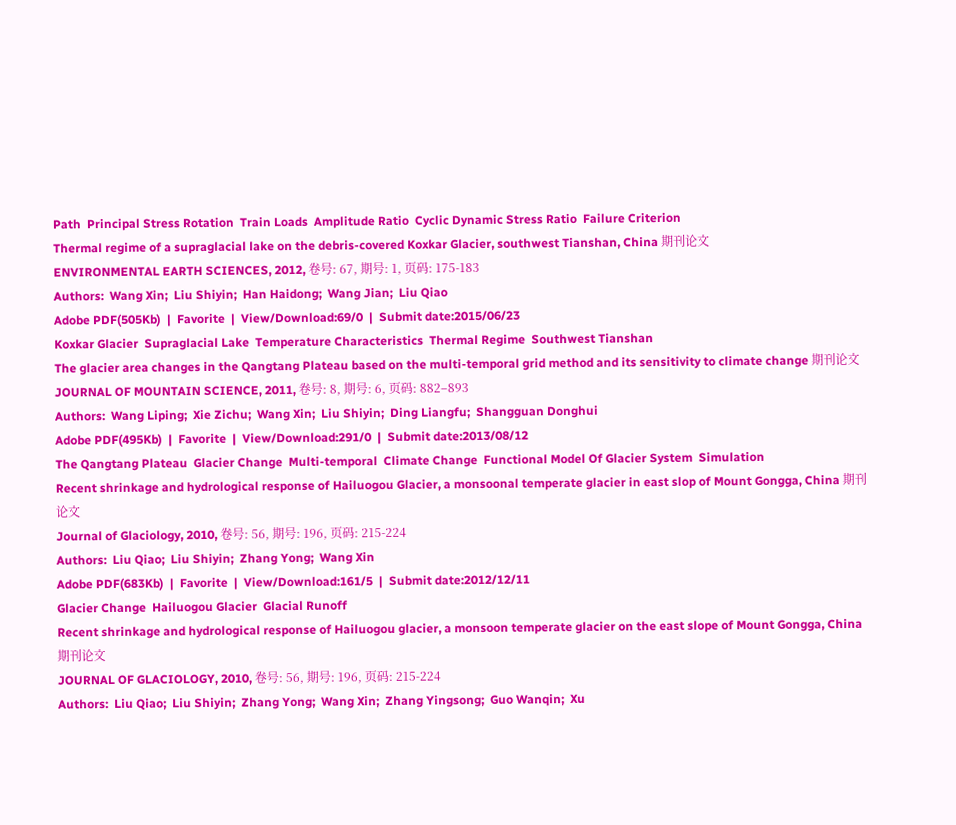Path  Principal Stress Rotation  Train Loads  Amplitude Ratio  Cyclic Dynamic Stress Ratio  Failure Criterion
Thermal regime of a supraglacial lake on the debris-covered Koxkar Glacier, southwest Tianshan, China 期刊论文
ENVIRONMENTAL EARTH SCIENCES, 2012, 卷号: 67, 期号: 1, 页码: 175-183
Authors:  Wang Xin;  Liu Shiyin;  Han Haidong;  Wang Jian;  Liu Qiao
Adobe PDF(505Kb)  |  Favorite  |  View/Download:69/0  |  Submit date:2015/06/23
Koxkar Glacier  Supraglacial Lake  Temperature Characteristics  Thermal Regime  Southwest Tianshan
The glacier area changes in the Qangtang Plateau based on the multi-temporal grid method and its sensitivity to climate change 期刊论文
JOURNAL OF MOUNTAIN SCIENCE, 2011, 卷号: 8, 期号: 6, 页码: 882–893
Authors:  Wang Liping;  Xie Zichu;  Wang Xin;  Liu Shiyin;  Ding Liangfu;  Shangguan Donghui
Adobe PDF(495Kb)  |  Favorite  |  View/Download:291/0  |  Submit date:2013/08/12
The Qangtang Plateau  Glacier Change  Multi-temporal  Climate Change  Functional Model Of Glacier System  Simulation
Recent shrinkage and hydrological response of Hailuogou Glacier, a monsoonal temperate glacier in east slop of Mount Gongga, China 期刊论文
Journal of Glaciology, 2010, 卷号: 56, 期号: 196, 页码: 215-224
Authors:  Liu Qiao;  Liu Shiyin;  Zhang Yong;  Wang Xin
Adobe PDF(683Kb)  |  Favorite  |  View/Download:161/5  |  Submit date:2012/12/11
Glacier Change  Hailuogou Glacier  Glacial Runoff
Recent shrinkage and hydrological response of Hailuogou glacier, a monsoon temperate glacier on the east slope of Mount Gongga, China 期刊论文
JOURNAL OF GLACIOLOGY, 2010, 卷号: 56, 期号: 196, 页码: 215-224
Authors:  Liu Qiao;  Liu Shiyin;  Zhang Yong;  Wang Xin;  Zhang Yingsong;  Guo Wanqin;  Xu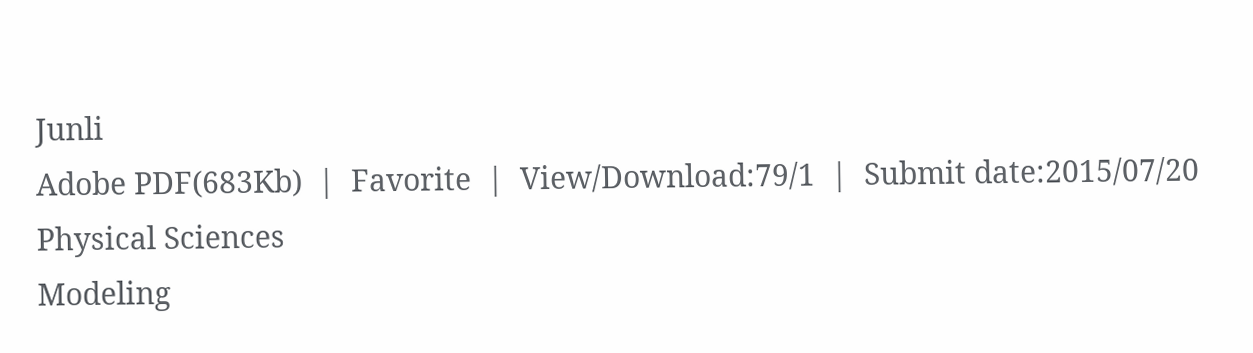Junli
Adobe PDF(683Kb)  |  Favorite  |  View/Download:79/1  |  Submit date:2015/07/20
Physical Sciences
Modeling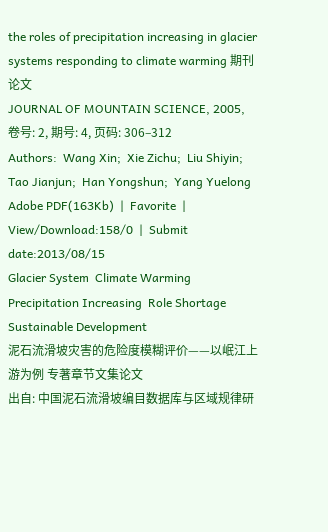the roles of precipitation increasing in glacier systems responding to climate warming 期刊论文
JOURNAL OF MOUNTAIN SCIENCE, 2005, 卷号: 2, 期号: 4, 页码: 306–312
Authors:  Wang Xin;  Xie Zichu;  Liu Shiyin;  Tao Jianjun;  Han Yongshun;  Yang Yuelong
Adobe PDF(163Kb)  |  Favorite  |  View/Download:158/0  |  Submit date:2013/08/15
Glacier System  Climate Warming  Precipitation Increasing  Role Shortage  Sustainable Development
泥石流滑坡灾害的危险度模糊评价——以岷江上游为例 专著章节文集论文
出自: 中国泥石流滑坡编目数据库与区域规律研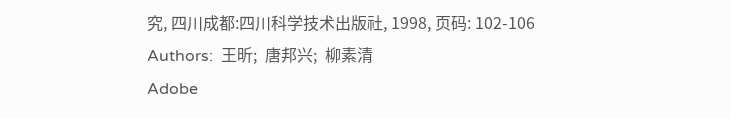究, 四川成都:四川科学技术出版社, 1998, 页码: 102-106
Authors:  王昕;  唐邦兴;  柳素清
Adobe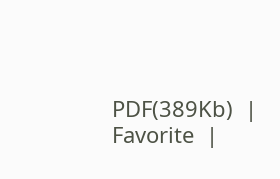PDF(389Kb)  |  Favorite  |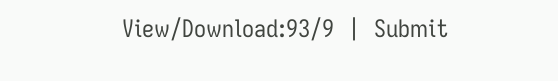View/Download:93/9  |  Submit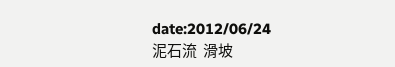date:2012/06/24
泥石流  滑坡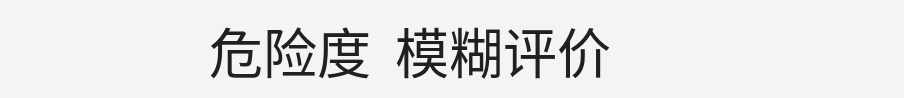危险度  模糊评价